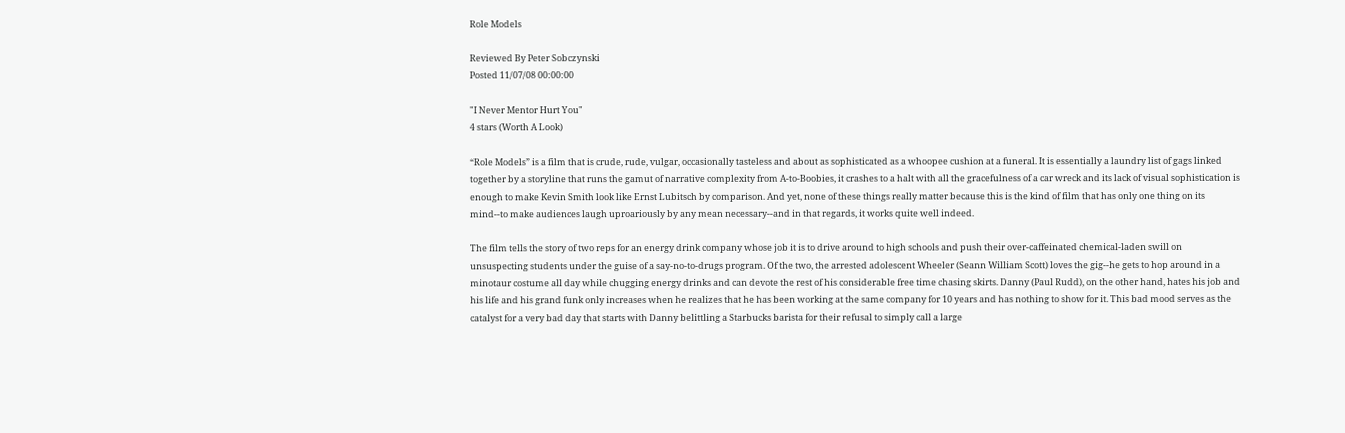Role Models

Reviewed By Peter Sobczynski
Posted 11/07/08 00:00:00

"I Never Mentor Hurt You"
4 stars (Worth A Look)

“Role Models” is a film that is crude, rude, vulgar, occasionally tasteless and about as sophisticated as a whoopee cushion at a funeral. It is essentially a laundry list of gags linked together by a storyline that runs the gamut of narrative complexity from A-to-Boobies, it crashes to a halt with all the gracefulness of a car wreck and its lack of visual sophistication is enough to make Kevin Smith look like Ernst Lubitsch by comparison. And yet, none of these things really matter because this is the kind of film that has only one thing on its mind--to make audiences laugh uproariously by any mean necessary--and in that regards, it works quite well indeed.

The film tells the story of two reps for an energy drink company whose job it is to drive around to high schools and push their over-caffeinated chemical-laden swill on unsuspecting students under the guise of a say-no-to-drugs program. Of the two, the arrested adolescent Wheeler (Seann William Scott) loves the gig--he gets to hop around in a minotaur costume all day while chugging energy drinks and can devote the rest of his considerable free time chasing skirts. Danny (Paul Rudd), on the other hand, hates his job and his life and his grand funk only increases when he realizes that he has been working at the same company for 10 years and has nothing to show for it. This bad mood serves as the catalyst for a very bad day that starts with Danny belittling a Starbucks barista for their refusal to simply call a large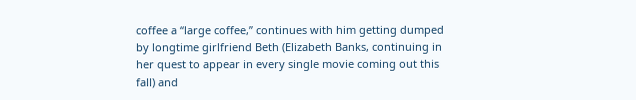coffee a “large coffee,” continues with him getting dumped by longtime girlfriend Beth (Elizabeth Banks, continuing in her quest to appear in every single movie coming out this fall) and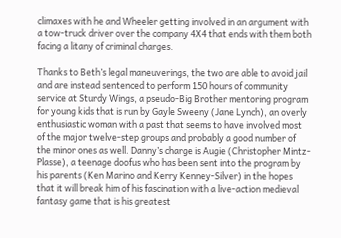climaxes with he and Wheeler getting involved in an argument with a tow-truck driver over the company 4X4 that ends with them both facing a litany of criminal charges.

Thanks to Beth’s legal maneuverings, the two are able to avoid jail and are instead sentenced to perform 150 hours of community service at Sturdy Wings, a pseudo-Big Brother mentoring program for young kids that is run by Gayle Sweeny (Jane Lynch), an overly enthusiastic woman with a past that seems to have involved most of the major twelve-step groups and probably a good number of the minor ones as well. Danny’s charge is Augie (Christopher Mintz-Plasse), a teenage doofus who has been sent into the program by his parents (Ken Marino and Kerry Kenney-Silver) in the hopes that it will break him of his fascination with a live-action medieval fantasy game that is his greatest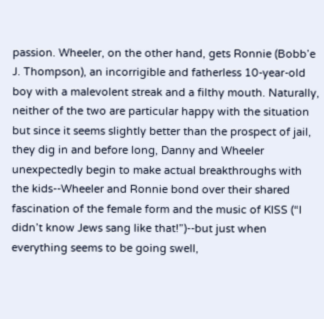passion. Wheeler, on the other hand, gets Ronnie (Bobb’e J. Thompson), an incorrigible and fatherless 10-year-old boy with a malevolent streak and a filthy mouth. Naturally, neither of the two are particular happy with the situation but since it seems slightly better than the prospect of jail, they dig in and before long, Danny and Wheeler unexpectedly begin to make actual breakthroughs with the kids--Wheeler and Ronnie bond over their shared fascination of the female form and the music of KISS (“I didn’t know Jews sang like that!”)--but just when everything seems to be going swell,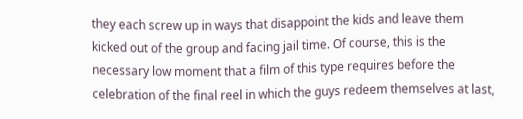they each screw up in ways that disappoint the kids and leave them kicked out of the group and facing jail time. Of course, this is the necessary low moment that a film of this type requires before the celebration of the final reel in which the guys redeem themselves at last,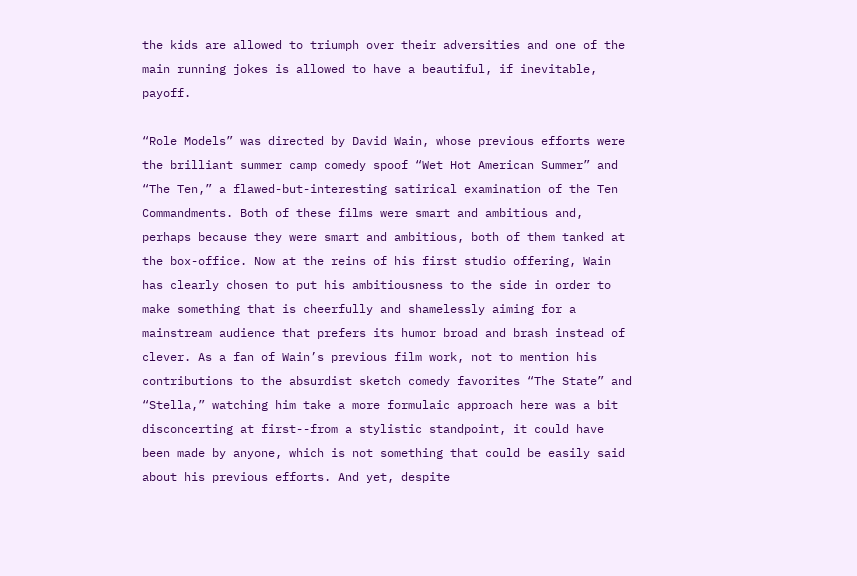the kids are allowed to triumph over their adversities and one of the main running jokes is allowed to have a beautiful, if inevitable, payoff.

“Role Models” was directed by David Wain, whose previous efforts were the brilliant summer camp comedy spoof “Wet Hot American Summer” and “The Ten,” a flawed-but-interesting satirical examination of the Ten Commandments. Both of these films were smart and ambitious and, perhaps because they were smart and ambitious, both of them tanked at the box-office. Now at the reins of his first studio offering, Wain has clearly chosen to put his ambitiousness to the side in order to make something that is cheerfully and shamelessly aiming for a mainstream audience that prefers its humor broad and brash instead of clever. As a fan of Wain’s previous film work, not to mention his contributions to the absurdist sketch comedy favorites “The State” and “Stella,” watching him take a more formulaic approach here was a bit disconcerting at first--from a stylistic standpoint, it could have been made by anyone, which is not something that could be easily said about his previous efforts. And yet, despite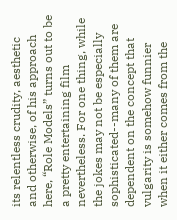its relentless crudity, aesthetic and otherwise, of his approach here, “Role Models” turns out to be a pretty entertaining film nevertheless. For one thing, while the jokes may not be especially sophisticated--many of them are dependent on the concept that vulgarity is somehow funnier when it either comes from the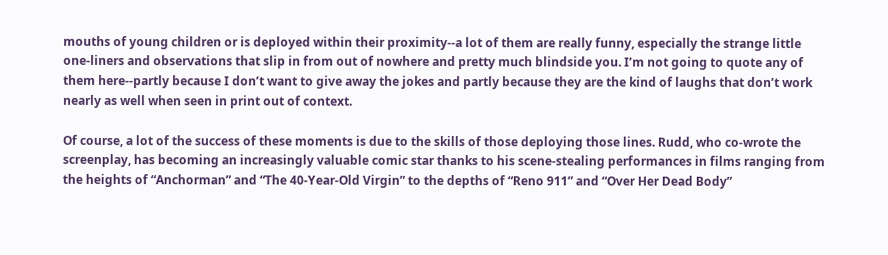mouths of young children or is deployed within their proximity--a lot of them are really funny, especially the strange little one-liners and observations that slip in from out of nowhere and pretty much blindside you. I’m not going to quote any of them here--partly because I don’t want to give away the jokes and partly because they are the kind of laughs that don’t work nearly as well when seen in print out of context.

Of course, a lot of the success of these moments is due to the skills of those deploying those lines. Rudd, who co-wrote the screenplay, has becoming an increasingly valuable comic star thanks to his scene-stealing performances in films ranging from the heights of “Anchorman” and “The 40-Year-Old Virgin” to the depths of “Reno 911” and “Over Her Dead Body”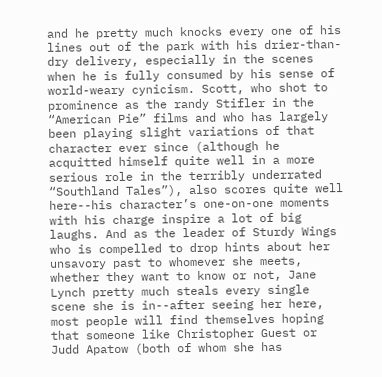and he pretty much knocks every one of his lines out of the park with his drier-than-dry delivery, especially in the scenes when he is fully consumed by his sense of world-weary cynicism. Scott, who shot to prominence as the randy Stifler in the “American Pie” films and who has largely been playing slight variations of that character ever since (although he acquitted himself quite well in a more serious role in the terribly underrated “Southland Tales”), also scores quite well here--his character’s one-on-one moments with his charge inspire a lot of big laughs. And as the leader of Sturdy Wings who is compelled to drop hints about her unsavory past to whomever she meets, whether they want to know or not, Jane Lynch pretty much steals every single scene she is in--after seeing her here, most people will find themselves hoping that someone like Christopher Guest or Judd Apatow (both of whom she has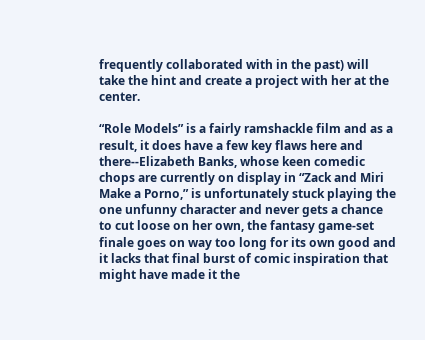frequently collaborated with in the past) will take the hint and create a project with her at the center.

“Role Models” is a fairly ramshackle film and as a result, it does have a few key flaws here and there--Elizabeth Banks, whose keen comedic chops are currently on display in “Zack and Miri Make a Porno,” is unfortunately stuck playing the one unfunny character and never gets a chance to cut loose on her own, the fantasy game-set finale goes on way too long for its own good and it lacks that final burst of comic inspiration that might have made it the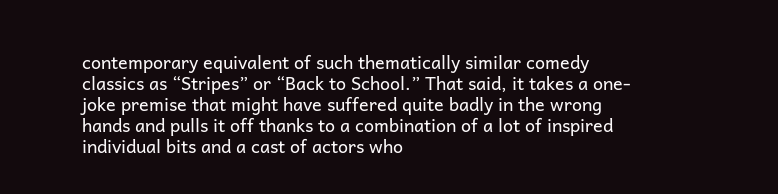contemporary equivalent of such thematically similar comedy classics as “Stripes” or “Back to School.” That said, it takes a one-joke premise that might have suffered quite badly in the wrong hands and pulls it off thanks to a combination of a lot of inspired individual bits and a cast of actors who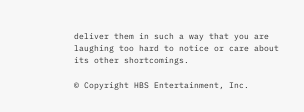deliver them in such a way that you are laughing too hard to notice or care about its other shortcomings.

© Copyright HBS Entertainment, Inc.